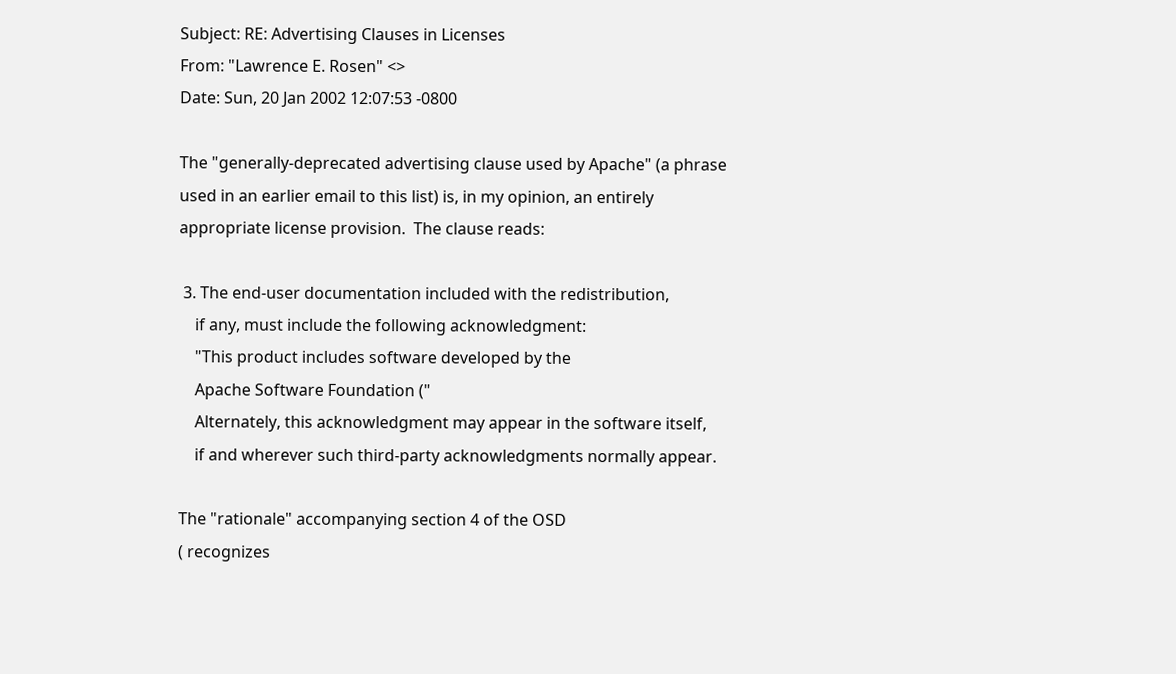Subject: RE: Advertising Clauses in Licenses
From: "Lawrence E. Rosen" <>
Date: Sun, 20 Jan 2002 12:07:53 -0800

The "generally-deprecated advertising clause used by Apache" (a phrase
used in an earlier email to this list) is, in my opinion, an entirely
appropriate license provision.  The clause reads:

 3. The end-user documentation included with the redistribution,
    if any, must include the following acknowledgment:
    "This product includes software developed by the
    Apache Software Foundation ("
    Alternately, this acknowledgment may appear in the software itself,
    if and wherever such third-party acknowledgments normally appear.

The "rationale" accompanying section 4 of the OSD
( recognizes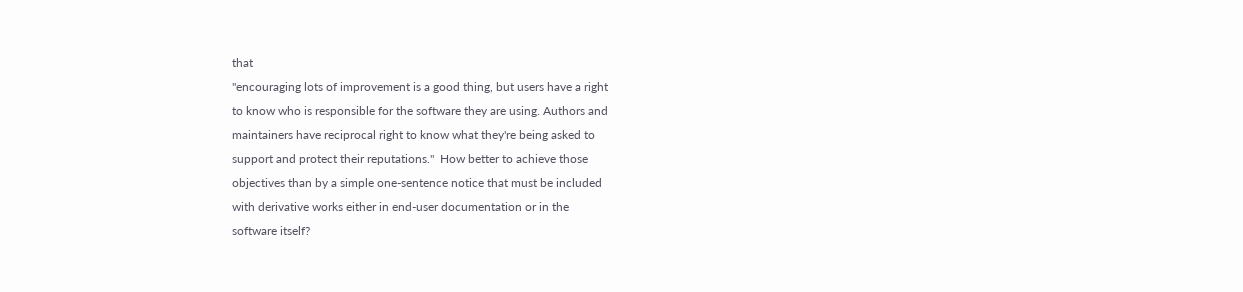that
"encouraging lots of improvement is a good thing, but users have a right
to know who is responsible for the software they are using. Authors and
maintainers have reciprocal right to know what they're being asked to
support and protect their reputations."  How better to achieve those
objectives than by a simple one-sentence notice that must be included
with derivative works either in end-user documentation or in the
software itself?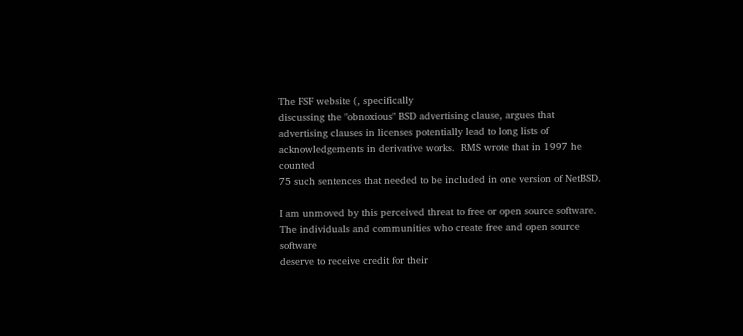The FSF website (, specifically
discussing the "obnoxious" BSD advertising clause, argues that
advertising clauses in licenses potentially lead to long lists of
acknowledgements in derivative works.  RMS wrote that in 1997 he counted
75 such sentences that needed to be included in one version of NetBSD.

I am unmoved by this perceived threat to free or open source software.
The individuals and communities who create free and open source software
deserve to receive credit for their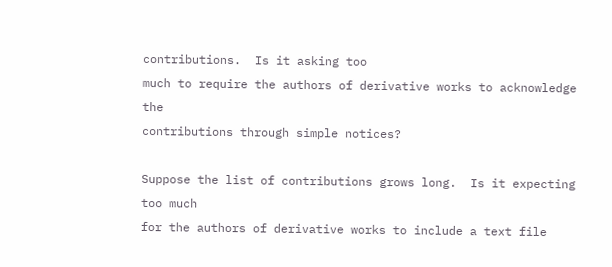contributions.  Is it asking too
much to require the authors of derivative works to acknowledge the
contributions through simple notices?

Suppose the list of contributions grows long.  Is it expecting too much
for the authors of derivative works to include a text file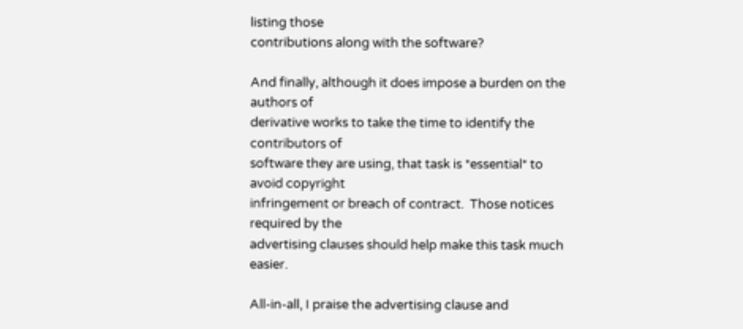listing those
contributions along with the software?

And finally, although it does impose a burden on the authors of
derivative works to take the time to identify the contributors of
software they are using, that task is *essential* to avoid copyright
infringement or breach of contract.  Those notices required by the
advertising clauses should help make this task much easier.

All-in-all, I praise the advertising clause and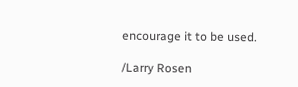encourage it to be used.

/Larry Rosen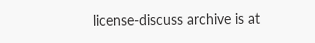license-discuss archive is at